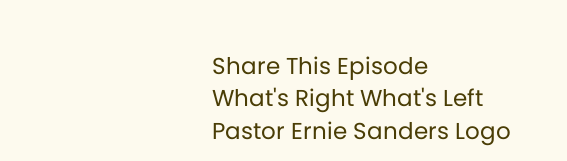Share This Episode
What's Right What's Left Pastor Ernie Sanders Logo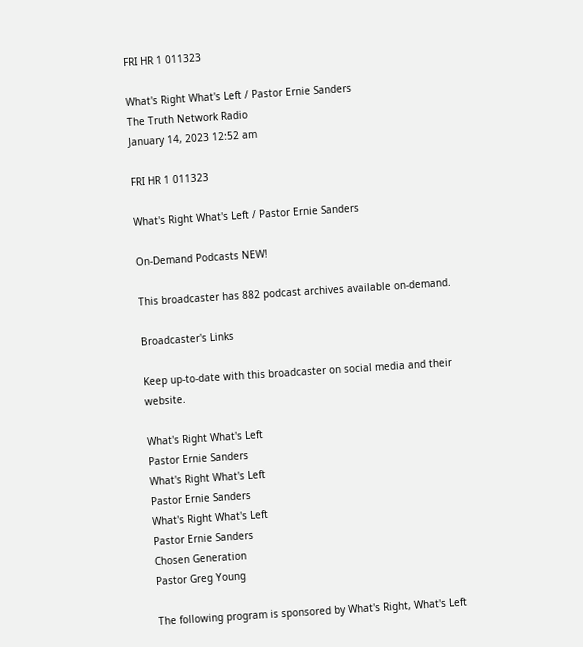FRI HR 1 011323

What's Right What's Left / Pastor Ernie Sanders
The Truth Network Radio
January 14, 2023 12:52 am

FRI HR 1 011323

What's Right What's Left / Pastor Ernie Sanders

On-Demand Podcasts NEW!

This broadcaster has 882 podcast archives available on-demand.

Broadcaster's Links

Keep up-to-date with this broadcaster on social media and their website.

What's Right What's Left
Pastor Ernie Sanders
What's Right What's Left
Pastor Ernie Sanders
What's Right What's Left
Pastor Ernie Sanders
Chosen Generation
Pastor Greg Young

The following program is sponsored by What's Right, What's Left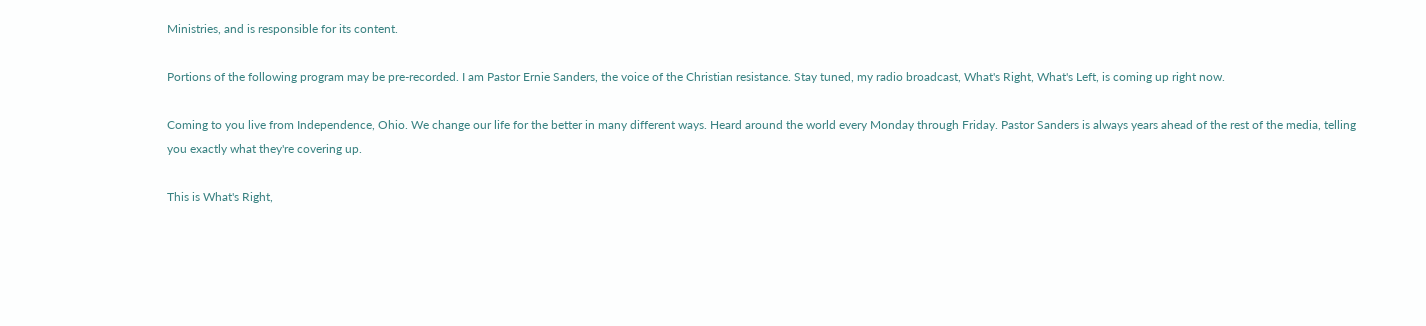Ministries, and is responsible for its content.

Portions of the following program may be pre-recorded. I am Pastor Ernie Sanders, the voice of the Christian resistance. Stay tuned, my radio broadcast, What's Right, What's Left, is coming up right now.

Coming to you live from Independence, Ohio. We change our life for the better in many different ways. Heard around the world every Monday through Friday. Pastor Sanders is always years ahead of the rest of the media, telling you exactly what they're covering up.

This is What's Right,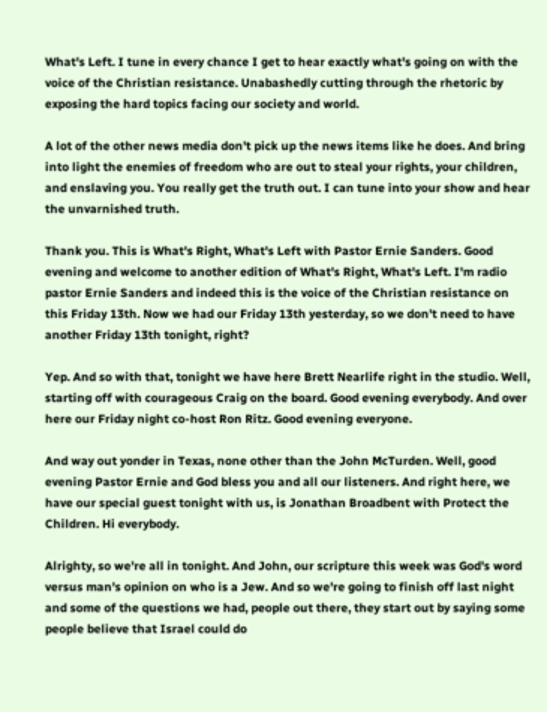What's Left. I tune in every chance I get to hear exactly what's going on with the voice of the Christian resistance. Unabashedly cutting through the rhetoric by exposing the hard topics facing our society and world.

A lot of the other news media don't pick up the news items like he does. And bring into light the enemies of freedom who are out to steal your rights, your children, and enslaving you. You really get the truth out. I can tune into your show and hear the unvarnished truth.

Thank you. This is What's Right, What's Left with Pastor Ernie Sanders. Good evening and welcome to another edition of What's Right, What's Left. I'm radio pastor Ernie Sanders and indeed this is the voice of the Christian resistance on this Friday 13th. Now we had our Friday 13th yesterday, so we don't need to have another Friday 13th tonight, right?

Yep. And so with that, tonight we have here Brett Nearlife right in the studio. Well, starting off with courageous Craig on the board. Good evening everybody. And over here our Friday night co-host Ron Ritz. Good evening everyone.

And way out yonder in Texas, none other than the John McTurden. Well, good evening Pastor Ernie and God bless you and all our listeners. And right here, we have our special guest tonight with us, is Jonathan Broadbent with Protect the Children. Hi everybody.

Alrighty, so we're all in tonight. And John, our scripture this week was God's word versus man's opinion on who is a Jew. And so we're going to finish off last night and some of the questions we had, people out there, they start out by saying some people believe that Israel could do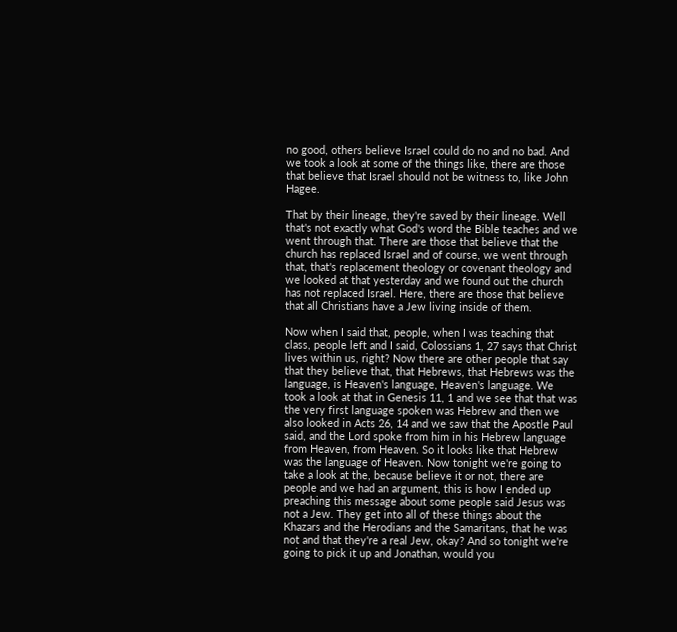no good, others believe Israel could do no and no bad. And we took a look at some of the things like, there are those that believe that Israel should not be witness to, like John Hagee.

That by their lineage, they're saved by their lineage. Well that's not exactly what God's word the Bible teaches and we went through that. There are those that believe that the church has replaced Israel and of course, we went through that, that's replacement theology or covenant theology and we looked at that yesterday and we found out the church has not replaced Israel. Here, there are those that believe that all Christians have a Jew living inside of them.

Now when I said that, people, when I was teaching that class, people left and I said, Colossians 1, 27 says that Christ lives within us, right? Now there are other people that say that they believe that, that Hebrews, that Hebrews was the language, is Heaven's language, Heaven's language. We took a look at that in Genesis 11, 1 and we see that that was the very first language spoken was Hebrew and then we also looked in Acts 26, 14 and we saw that the Apostle Paul said, and the Lord spoke from him in his Hebrew language from Heaven, from Heaven. So it looks like that Hebrew was the language of Heaven. Now tonight we're going to take a look at the, because believe it or not, there are people and we had an argument, this is how I ended up preaching this message about some people said Jesus was not a Jew. They get into all of these things about the Khazars and the Herodians and the Samaritans, that he was not and that they're a real Jew, okay? And so tonight we're going to pick it up and Jonathan, would you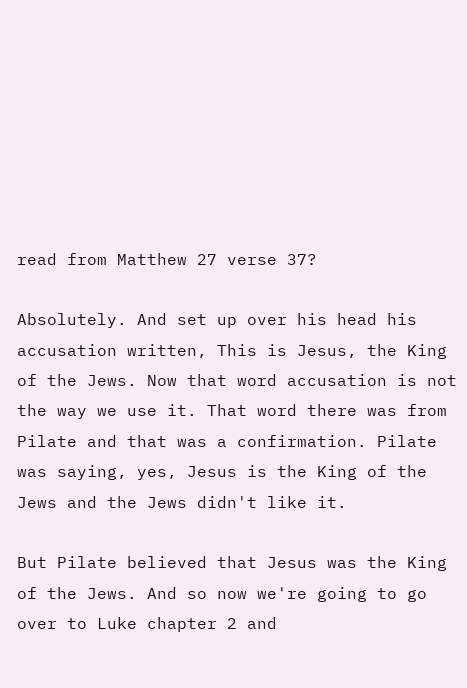read from Matthew 27 verse 37?

Absolutely. And set up over his head his accusation written, This is Jesus, the King of the Jews. Now that word accusation is not the way we use it. That word there was from Pilate and that was a confirmation. Pilate was saying, yes, Jesus is the King of the Jews and the Jews didn't like it.

But Pilate believed that Jesus was the King of the Jews. And so now we're going to go over to Luke chapter 2 and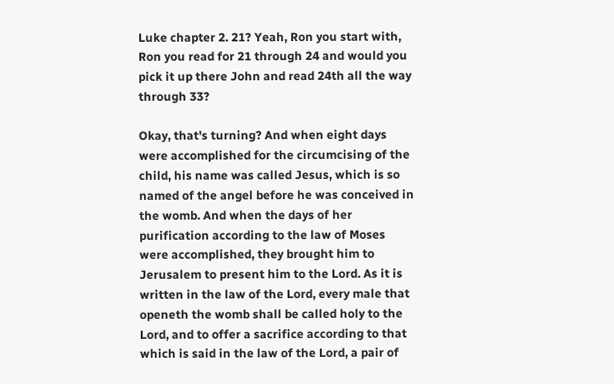Luke chapter 2. 21? Yeah, Ron you start with, Ron you read for 21 through 24 and would you pick it up there John and read 24th all the way through 33?

Okay, that's turning? And when eight days were accomplished for the circumcising of the child, his name was called Jesus, which is so named of the angel before he was conceived in the womb. And when the days of her purification according to the law of Moses were accomplished, they brought him to Jerusalem to present him to the Lord. As it is written in the law of the Lord, every male that openeth the womb shall be called holy to the Lord, and to offer a sacrifice according to that which is said in the law of the Lord, a pair of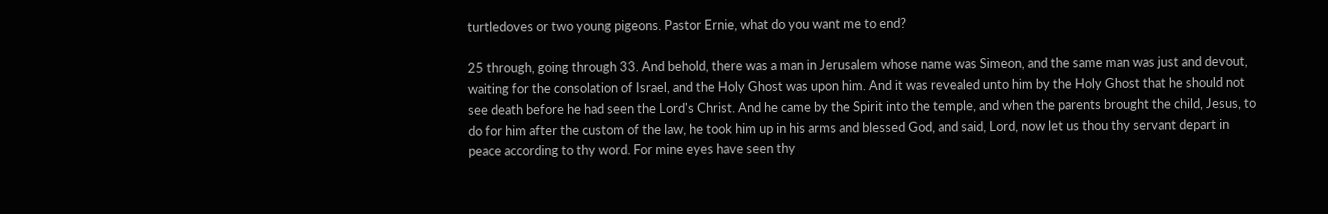turtledoves or two young pigeons. Pastor Ernie, what do you want me to end?

25 through, going through 33. And behold, there was a man in Jerusalem whose name was Simeon, and the same man was just and devout, waiting for the consolation of Israel, and the Holy Ghost was upon him. And it was revealed unto him by the Holy Ghost that he should not see death before he had seen the Lord's Christ. And he came by the Spirit into the temple, and when the parents brought the child, Jesus, to do for him after the custom of the law, he took him up in his arms and blessed God, and said, Lord, now let us thou thy servant depart in peace according to thy word. For mine eyes have seen thy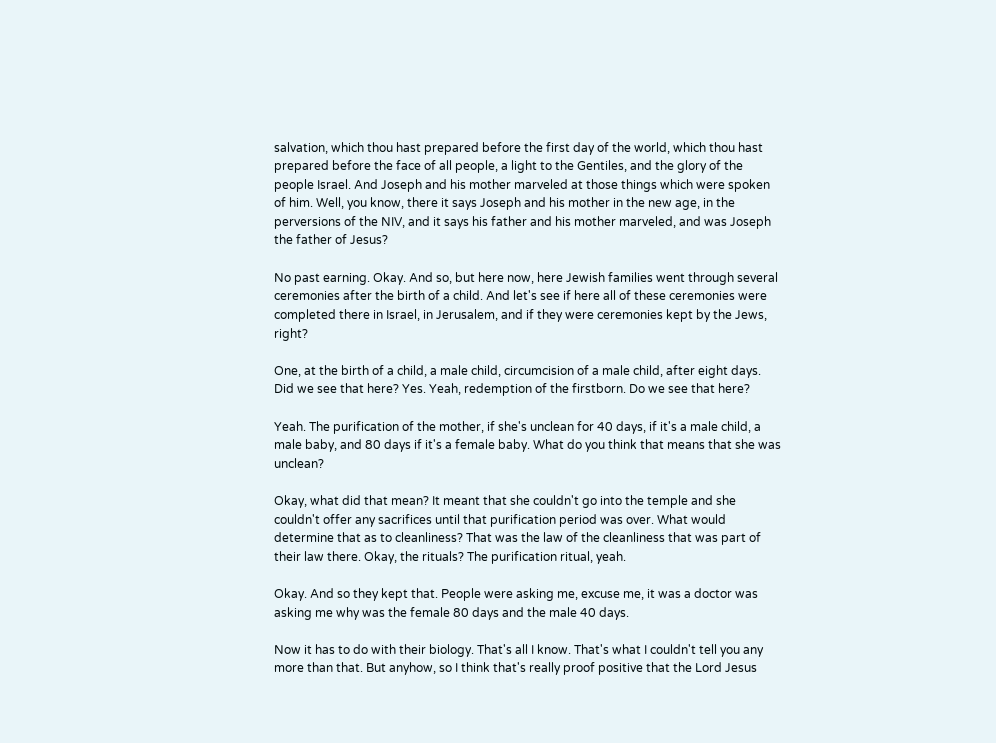salvation, which thou hast prepared before the first day of the world, which thou hast prepared before the face of all people, a light to the Gentiles, and the glory of the people Israel. And Joseph and his mother marveled at those things which were spoken of him. Well, you know, there it says Joseph and his mother in the new age, in the perversions of the NIV, and it says his father and his mother marveled, and was Joseph the father of Jesus?

No past earning. Okay. And so, but here now, here Jewish families went through several ceremonies after the birth of a child. And let's see if here all of these ceremonies were completed there in Israel, in Jerusalem, and if they were ceremonies kept by the Jews, right?

One, at the birth of a child, a male child, circumcision of a male child, after eight days. Did we see that here? Yes. Yeah, redemption of the firstborn. Do we see that here?

Yeah. The purification of the mother, if she's unclean for 40 days, if it's a male child, a male baby, and 80 days if it's a female baby. What do you think that means that she was unclean?

Okay, what did that mean? It meant that she couldn't go into the temple and she couldn't offer any sacrifices until that purification period was over. What would determine that as to cleanliness? That was the law of the cleanliness that was part of their law there. Okay, the rituals? The purification ritual, yeah.

Okay. And so they kept that. People were asking me, excuse me, it was a doctor was asking me why was the female 80 days and the male 40 days.

Now it has to do with their biology. That's all I know. That's what I couldn't tell you any more than that. But anyhow, so I think that's really proof positive that the Lord Jesus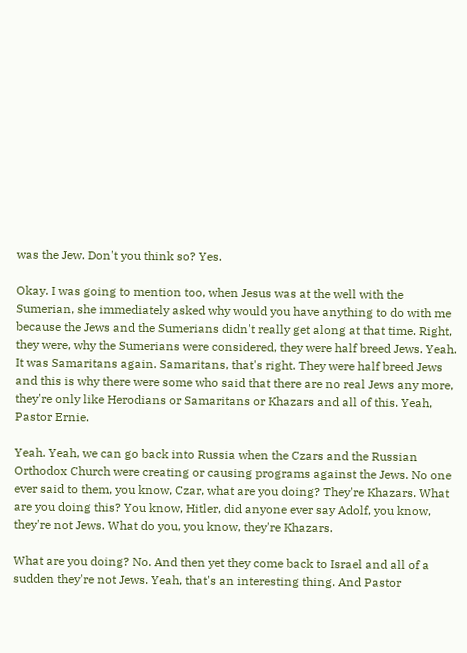was the Jew. Don't you think so? Yes.

Okay. I was going to mention too, when Jesus was at the well with the Sumerian, she immediately asked why would you have anything to do with me because the Jews and the Sumerians didn't really get along at that time. Right, they were, why the Sumerians were considered, they were half breed Jews. Yeah. It was Samaritans again. Samaritans, that's right. They were half breed Jews and this is why there were some who said that there are no real Jews any more, they're only like Herodians or Samaritans or Khazars and all of this. Yeah, Pastor Ernie.

Yeah. Yeah, we can go back into Russia when the Czars and the Russian Orthodox Church were creating or causing programs against the Jews. No one ever said to them, you know, Czar, what are you doing? They're Khazars. What are you doing this? You know, Hitler, did anyone ever say Adolf, you know, they're not Jews. What do you, you know, they're Khazars.

What are you doing? No. And then yet they come back to Israel and all of a sudden they're not Jews. Yeah, that's an interesting thing. And Pastor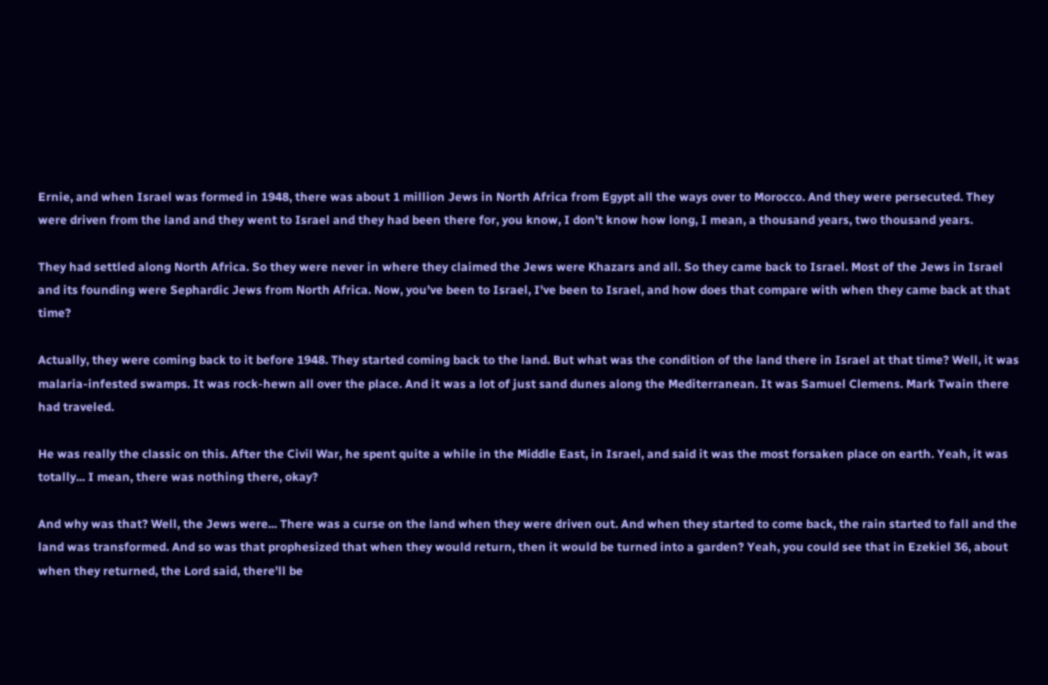Ernie, and when Israel was formed in 1948, there was about 1 million Jews in North Africa from Egypt all the ways over to Morocco. And they were persecuted. They were driven from the land and they went to Israel and they had been there for, you know, I don't know how long, I mean, a thousand years, two thousand years.

They had settled along North Africa. So they were never in where they claimed the Jews were Khazars and all. So they came back to Israel. Most of the Jews in Israel and its founding were Sephardic Jews from North Africa. Now, you've been to Israel, I've been to Israel, and how does that compare with when they came back at that time?

Actually, they were coming back to it before 1948. They started coming back to the land. But what was the condition of the land there in Israel at that time? Well, it was malaria-infested swamps. It was rock-hewn all over the place. And it was a lot of just sand dunes along the Mediterranean. It was Samuel Clemens. Mark Twain there had traveled.

He was really the classic on this. After the Civil War, he spent quite a while in the Middle East, in Israel, and said it was the most forsaken place on earth. Yeah, it was totally... I mean, there was nothing there, okay?

And why was that? Well, the Jews were... There was a curse on the land when they were driven out. And when they started to come back, the rain started to fall and the land was transformed. And so was that prophesized that when they would return, then it would be turned into a garden? Yeah, you could see that in Ezekiel 36, about when they returned, the Lord said, there'll be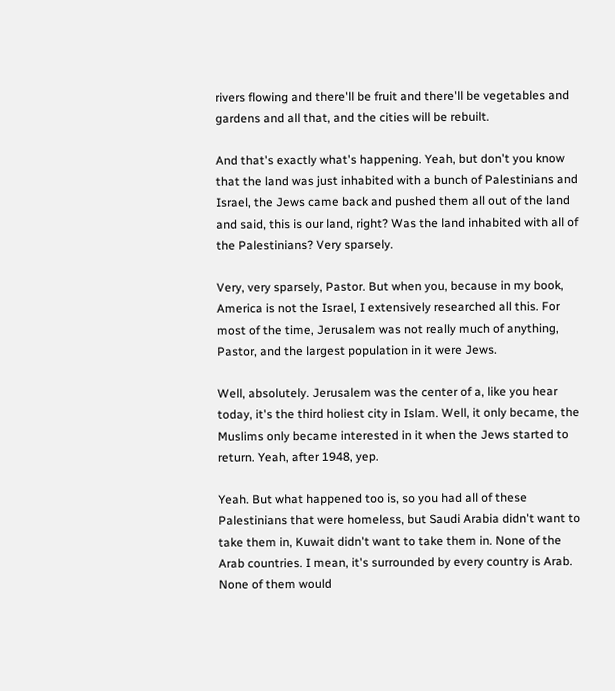rivers flowing and there'll be fruit and there'll be vegetables and gardens and all that, and the cities will be rebuilt.

And that's exactly what's happening. Yeah, but don't you know that the land was just inhabited with a bunch of Palestinians and Israel, the Jews came back and pushed them all out of the land and said, this is our land, right? Was the land inhabited with all of the Palestinians? Very sparsely.

Very, very sparsely, Pastor. But when you, because in my book, America is not the Israel, I extensively researched all this. For most of the time, Jerusalem was not really much of anything, Pastor, and the largest population in it were Jews.

Well, absolutely. Jerusalem was the center of a, like you hear today, it's the third holiest city in Islam. Well, it only became, the Muslims only became interested in it when the Jews started to return. Yeah, after 1948, yep.

Yeah. But what happened too is, so you had all of these Palestinians that were homeless, but Saudi Arabia didn't want to take them in, Kuwait didn't want to take them in. None of the Arab countries. I mean, it's surrounded by every country is Arab. None of them would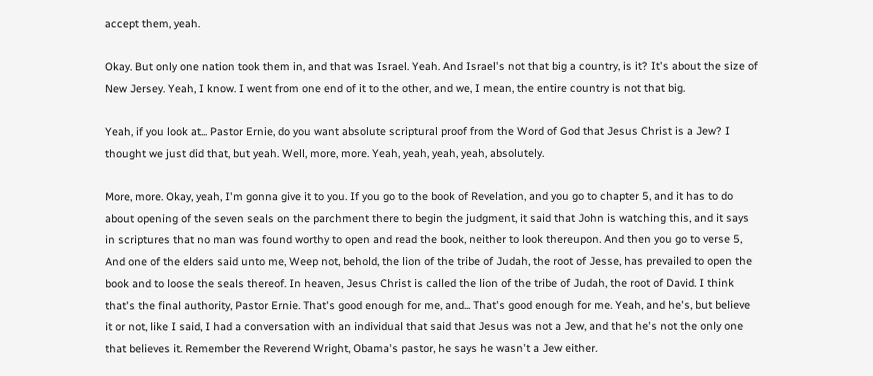accept them, yeah.

Okay. But only one nation took them in, and that was Israel. Yeah. And Israel's not that big a country, is it? It's about the size of New Jersey. Yeah, I know. I went from one end of it to the other, and we, I mean, the entire country is not that big.

Yeah, if you look at... Pastor Ernie, do you want absolute scriptural proof from the Word of God that Jesus Christ is a Jew? I thought we just did that, but yeah. Well, more, more. Yeah, yeah, yeah, yeah, absolutely.

More, more. Okay, yeah, I'm gonna give it to you. If you go to the book of Revelation, and you go to chapter 5, and it has to do about opening of the seven seals on the parchment there to begin the judgment, it said that John is watching this, and it says in scriptures that no man was found worthy to open and read the book, neither to look thereupon. And then you go to verse 5, And one of the elders said unto me, Weep not, behold, the lion of the tribe of Judah, the root of Jesse, has prevailed to open the book and to loose the seals thereof. In heaven, Jesus Christ is called the lion of the tribe of Judah, the root of David. I think that's the final authority, Pastor Ernie. That's good enough for me, and... That's good enough for me. Yeah, and he's, but believe it or not, like I said, I had a conversation with an individual that said that Jesus was not a Jew, and that he's not the only one that believes it. Remember the Reverend Wright, Obama's pastor, he says he wasn't a Jew either.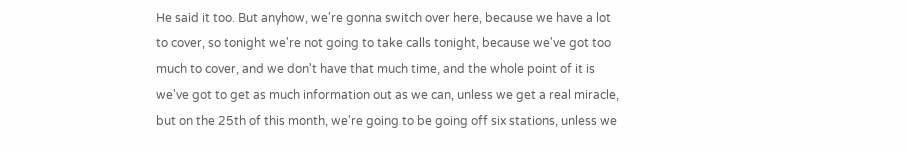He said it too. But anyhow, we're gonna switch over here, because we have a lot to cover, so tonight we're not going to take calls tonight, because we've got too much to cover, and we don't have that much time, and the whole point of it is we've got to get as much information out as we can, unless we get a real miracle, but on the 25th of this month, we're going to be going off six stations, unless we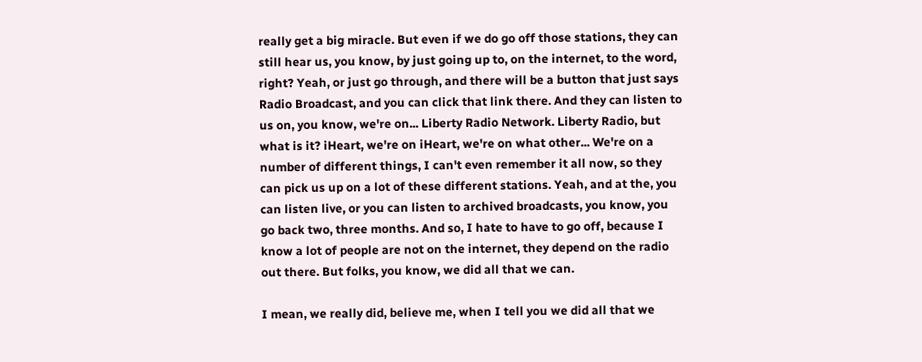really get a big miracle. But even if we do go off those stations, they can still hear us, you know, by just going up to, on the internet, to the word, right? Yeah, or just go through, and there will be a button that just says Radio Broadcast, and you can click that link there. And they can listen to us on, you know, we're on... Liberty Radio Network. Liberty Radio, but what is it? iHeart, we're on iHeart, we're on what other... We're on a number of different things, I can't even remember it all now, so they can pick us up on a lot of these different stations. Yeah, and at the, you can listen live, or you can listen to archived broadcasts, you know, you go back two, three months. And so, I hate to have to go off, because I know a lot of people are not on the internet, they depend on the radio out there. But folks, you know, we did all that we can.

I mean, we really did, believe me, when I tell you we did all that we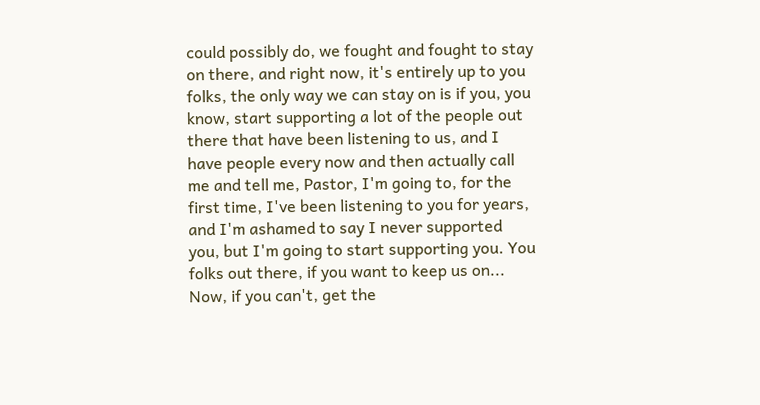could possibly do, we fought and fought to stay on there, and right now, it's entirely up to you folks, the only way we can stay on is if you, you know, start supporting a lot of the people out there that have been listening to us, and I have people every now and then actually call me and tell me, Pastor, I'm going to, for the first time, I've been listening to you for years, and I'm ashamed to say I never supported you, but I'm going to start supporting you. You folks out there, if you want to keep us on... Now, if you can't, get the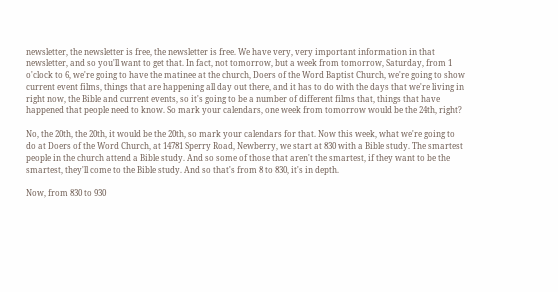newsletter, the newsletter is free, the newsletter is free. We have very, very important information in that newsletter, and so you'll want to get that. In fact, not tomorrow, but a week from tomorrow, Saturday, from 1 o'clock to 6, we're going to have the matinee at the church, Doers of the Word Baptist Church, we're going to show current event films, things that are happening all day out there, and it has to do with the days that we're living in right now, the Bible and current events, so it's going to be a number of different films that, things that have happened that people need to know. So mark your calendars, one week from tomorrow would be the 24th, right?

No, the 20th, the 20th, it would be the 20th, so mark your calendars for that. Now this week, what we're going to do at Doers of the Word Church, at 14781 Sperry Road, Newberry, we start at 830 with a Bible study. The smartest people in the church attend a Bible study. And so some of those that aren't the smartest, if they want to be the smartest, they'll come to the Bible study. And so that's from 8 to 830, it's in depth.

Now, from 830 to 930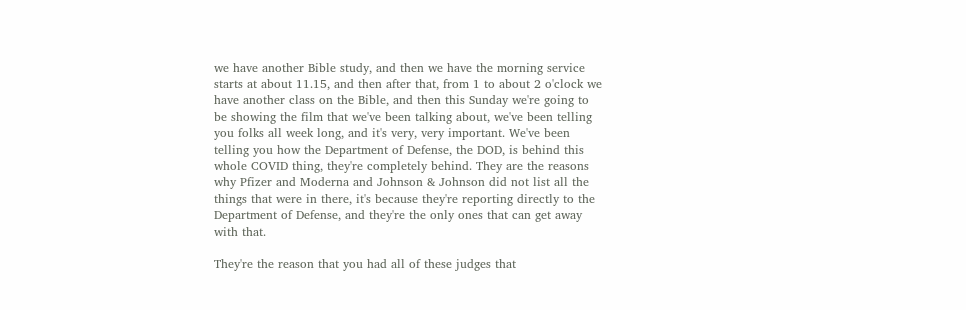we have another Bible study, and then we have the morning service starts at about 11.15, and then after that, from 1 to about 2 o'clock we have another class on the Bible, and then this Sunday we're going to be showing the film that we've been talking about, we've been telling you folks all week long, and it's very, very important. We've been telling you how the Department of Defense, the DOD, is behind this whole COVID thing, they're completely behind. They are the reasons why Pfizer and Moderna and Johnson & Johnson did not list all the things that were in there, it's because they're reporting directly to the Department of Defense, and they're the only ones that can get away with that.

They're the reason that you had all of these judges that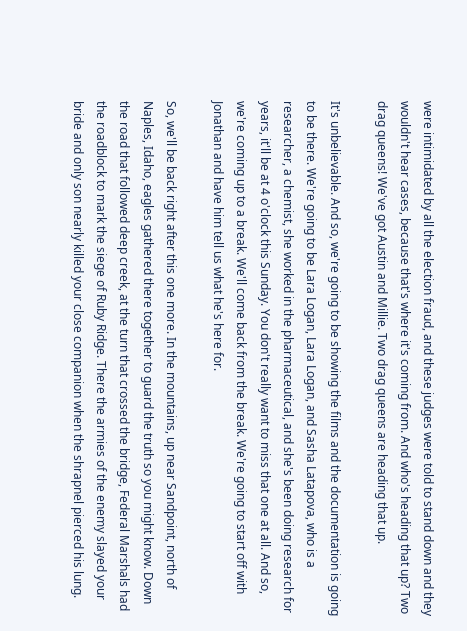were intimidated by all the election fraud, and these judges were told to stand down and they wouldn't hear cases, because that's where it's coming from. And who's heading that up? Two drag queens! We've got Austin and Millie. Two drag queens are heading that up.

It's unbelievable. And so, we're going to be showing the films and the documentation is going to be there. We're going to be Lara Logan, Lara Logan, and Sasha Latapova, who is a researcher, a chemist, she worked in the pharmaceutical, and she's been doing research for years, it'll be at 4 o'clock this Sunday. You don't really want to miss that one at all. And so, we're coming up to a break. We'll come back from the break. We're going to start off with Jonathan and have him tell us what he's here for.

So, we'll be back right after this one more. In the mountains, up near Sandpoint, north of Naples, Idaho, eagles gathered there together to guard the truth so you might know. Down the road that followed deep creek, at the turn that crossed the bridge, Federal Marshals had the roadblock to mark the siege of Ruby Ridge. There the armies of the enemy slayed your bride and only son nearly killed your close companion when the shrapnel pierced his lung.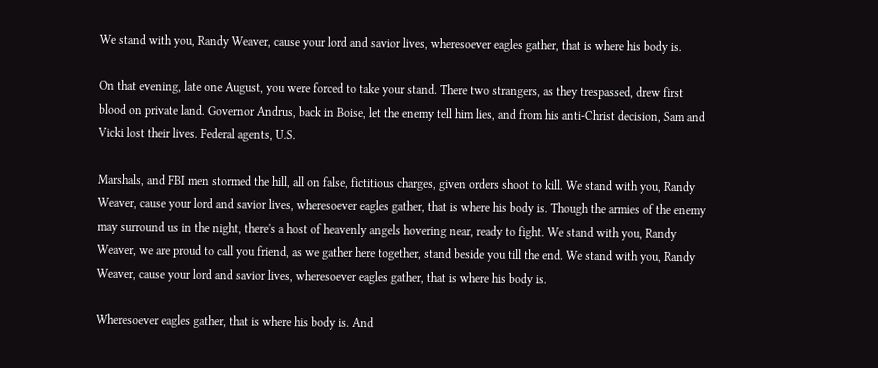We stand with you, Randy Weaver, cause your lord and savior lives, wheresoever eagles gather, that is where his body is.

On that evening, late one August, you were forced to take your stand. There two strangers, as they trespassed, drew first blood on private land. Governor Andrus, back in Boise, let the enemy tell him lies, and from his anti-Christ decision, Sam and Vicki lost their lives. Federal agents, U.S.

Marshals, and FBI men stormed the hill, all on false, fictitious charges, given orders shoot to kill. We stand with you, Randy Weaver, cause your lord and savior lives, wheresoever eagles gather, that is where his body is. Though the armies of the enemy may surround us in the night, there's a host of heavenly angels hovering near, ready to fight. We stand with you, Randy Weaver, we are proud to call you friend, as we gather here together, stand beside you till the end. We stand with you, Randy Weaver, cause your lord and savior lives, wheresoever eagles gather, that is where his body is.

Wheresoever eagles gather, that is where his body is. And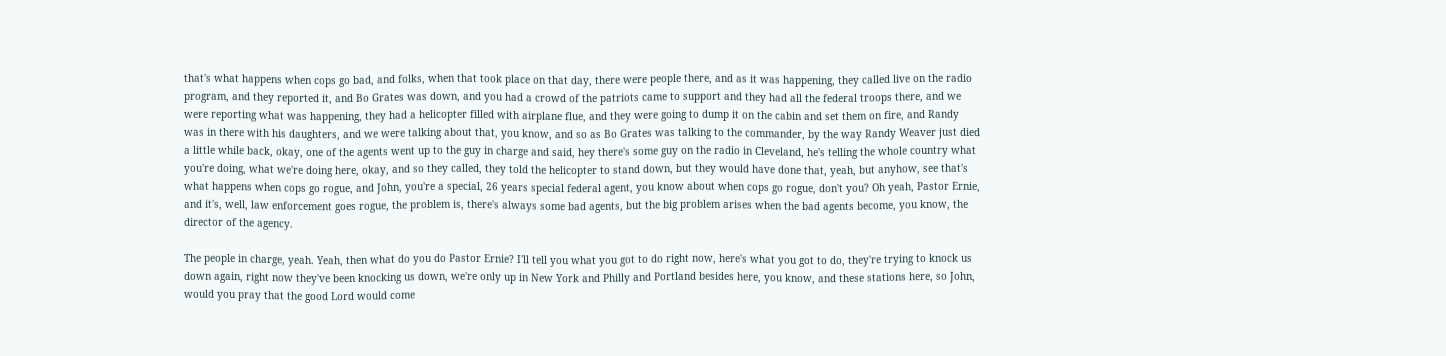that's what happens when cops go bad, and folks, when that took place on that day, there were people there, and as it was happening, they called live on the radio program, and they reported it, and Bo Grates was down, and you had a crowd of the patriots came to support and they had all the federal troops there, and we were reporting what was happening, they had a helicopter filled with airplane flue, and they were going to dump it on the cabin and set them on fire, and Randy was in there with his daughters, and we were talking about that, you know, and so as Bo Grates was talking to the commander, by the way Randy Weaver just died a little while back, okay, one of the agents went up to the guy in charge and said, hey there's some guy on the radio in Cleveland, he's telling the whole country what you're doing, what we're doing here, okay, and so they called, they told the helicopter to stand down, but they would have done that, yeah, but anyhow, see that's what happens when cops go rogue, and John, you're a special, 26 years special federal agent, you know about when cops go rogue, don't you? Oh yeah, Pastor Ernie, and it's, well, law enforcement goes rogue, the problem is, there's always some bad agents, but the big problem arises when the bad agents become, you know, the director of the agency.

The people in charge, yeah. Yeah, then what do you do Pastor Ernie? I'll tell you what you got to do right now, here's what you got to do, they're trying to knock us down again, right now they've been knocking us down, we're only up in New York and Philly and Portland besides here, you know, and these stations here, so John, would you pray that the good Lord would come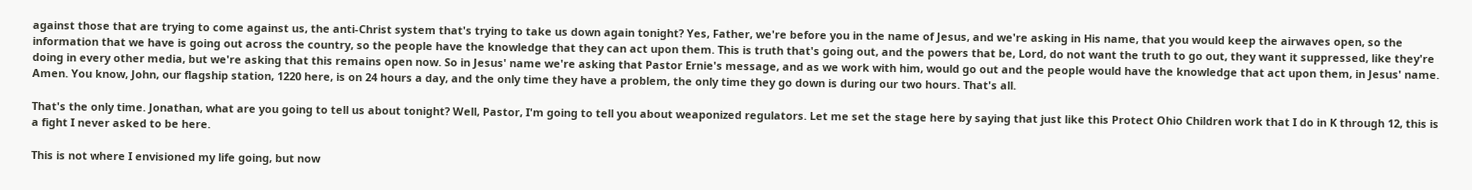against those that are trying to come against us, the anti-Christ system that's trying to take us down again tonight? Yes, Father, we're before you in the name of Jesus, and we're asking in His name, that you would keep the airwaves open, so the information that we have is going out across the country, so the people have the knowledge that they can act upon them. This is truth that's going out, and the powers that be, Lord, do not want the truth to go out, they want it suppressed, like they're doing in every other media, but we're asking that this remains open now. So in Jesus' name we're asking that Pastor Ernie's message, and as we work with him, would go out and the people would have the knowledge that act upon them, in Jesus' name. Amen. You know, John, our flagship station, 1220 here, is on 24 hours a day, and the only time they have a problem, the only time they go down is during our two hours. That's all.

That's the only time. Jonathan, what are you going to tell us about tonight? Well, Pastor, I'm going to tell you about weaponized regulators. Let me set the stage here by saying that just like this Protect Ohio Children work that I do in K through 12, this is a fight I never asked to be here.

This is not where I envisioned my life going, but now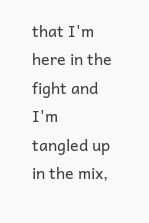that I'm here in the fight and I'm tangled up in the mix,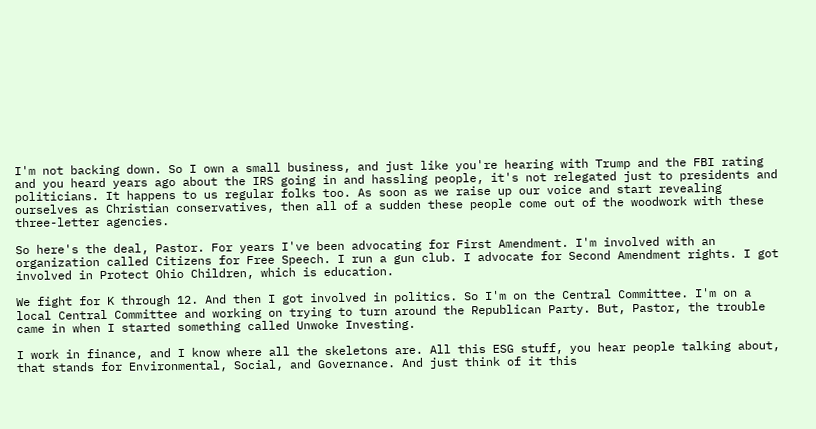I'm not backing down. So I own a small business, and just like you're hearing with Trump and the FBI rating and you heard years ago about the IRS going in and hassling people, it's not relegated just to presidents and politicians. It happens to us regular folks too. As soon as we raise up our voice and start revealing ourselves as Christian conservatives, then all of a sudden these people come out of the woodwork with these three-letter agencies.

So here's the deal, Pastor. For years I've been advocating for First Amendment. I'm involved with an organization called Citizens for Free Speech. I run a gun club. I advocate for Second Amendment rights. I got involved in Protect Ohio Children, which is education.

We fight for K through 12. And then I got involved in politics. So I'm on the Central Committee. I'm on a local Central Committee and working on trying to turn around the Republican Party. But, Pastor, the trouble came in when I started something called Unwoke Investing.

I work in finance, and I know where all the skeletons are. All this ESG stuff, you hear people talking about, that stands for Environmental, Social, and Governance. And just think of it this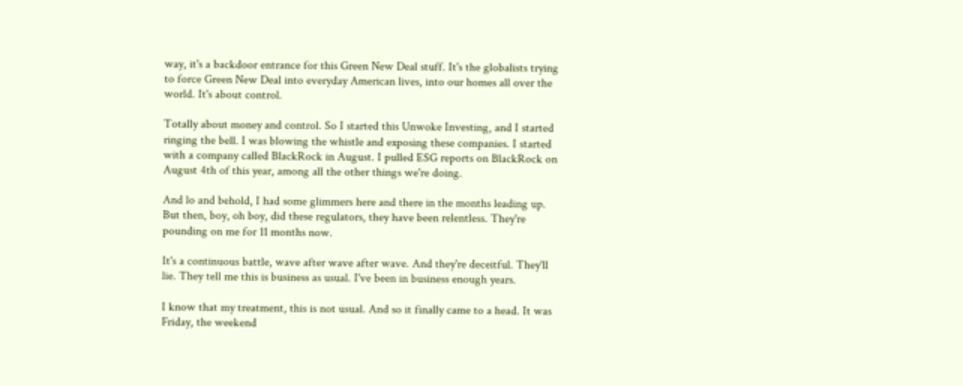way, it's a backdoor entrance for this Green New Deal stuff. It's the globalists trying to force Green New Deal into everyday American lives, into our homes all over the world. It's about control.

Totally about money and control. So I started this Unwoke Investing, and I started ringing the bell. I was blowing the whistle and exposing these companies. I started with a company called BlackRock in August. I pulled ESG reports on BlackRock on August 4th of this year, among all the other things we're doing.

And lo and behold, I had some glimmers here and there in the months leading up. But then, boy, oh boy, did these regulators, they have been relentless. They're pounding on me for 11 months now.

It's a continuous battle, wave after wave after wave. And they're deceitful. They'll lie. They tell me this is business as usual. I've been in business enough years.

I know that my treatment, this is not usual. And so it finally came to a head. It was Friday, the weekend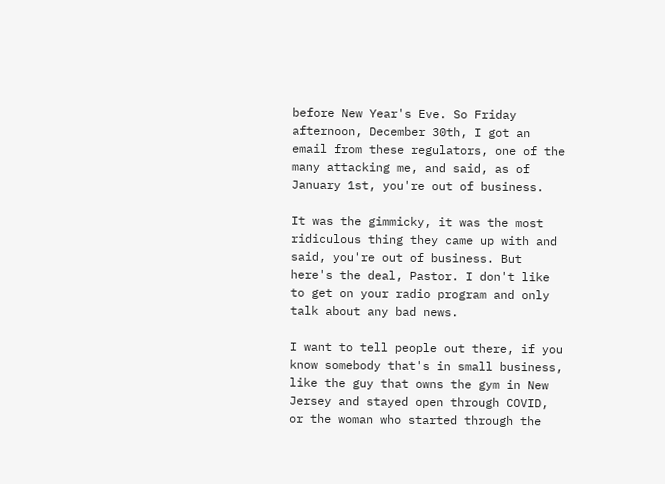before New Year's Eve. So Friday afternoon, December 30th, I got an email from these regulators, one of the many attacking me, and said, as of January 1st, you're out of business.

It was the gimmicky, it was the most ridiculous thing they came up with and said, you're out of business. But here's the deal, Pastor. I don't like to get on your radio program and only talk about any bad news.

I want to tell people out there, if you know somebody that's in small business, like the guy that owns the gym in New Jersey and stayed open through COVID, or the woman who started through the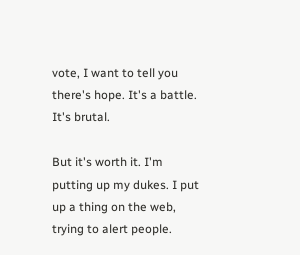vote, I want to tell you there's hope. It's a battle. It's brutal.

But it's worth it. I'm putting up my dukes. I put up a thing on the web, trying to alert people.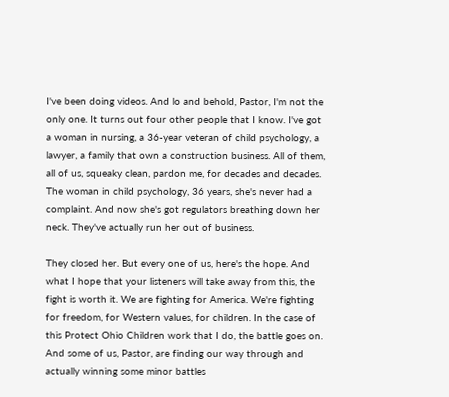I've been doing videos. And lo and behold, Pastor, I'm not the only one. It turns out four other people that I know. I've got a woman in nursing, a 36-year veteran of child psychology, a lawyer, a family that own a construction business. All of them, all of us, squeaky clean, pardon me, for decades and decades. The woman in child psychology, 36 years, she's never had a complaint. And now she's got regulators breathing down her neck. They've actually run her out of business.

They closed her. But every one of us, here's the hope. And what I hope that your listeners will take away from this, the fight is worth it. We are fighting for America. We're fighting for freedom, for Western values, for children. In the case of this Protect Ohio Children work that I do, the battle goes on. And some of us, Pastor, are finding our way through and actually winning some minor battles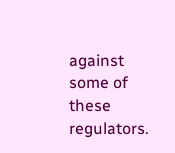against some of these regulators.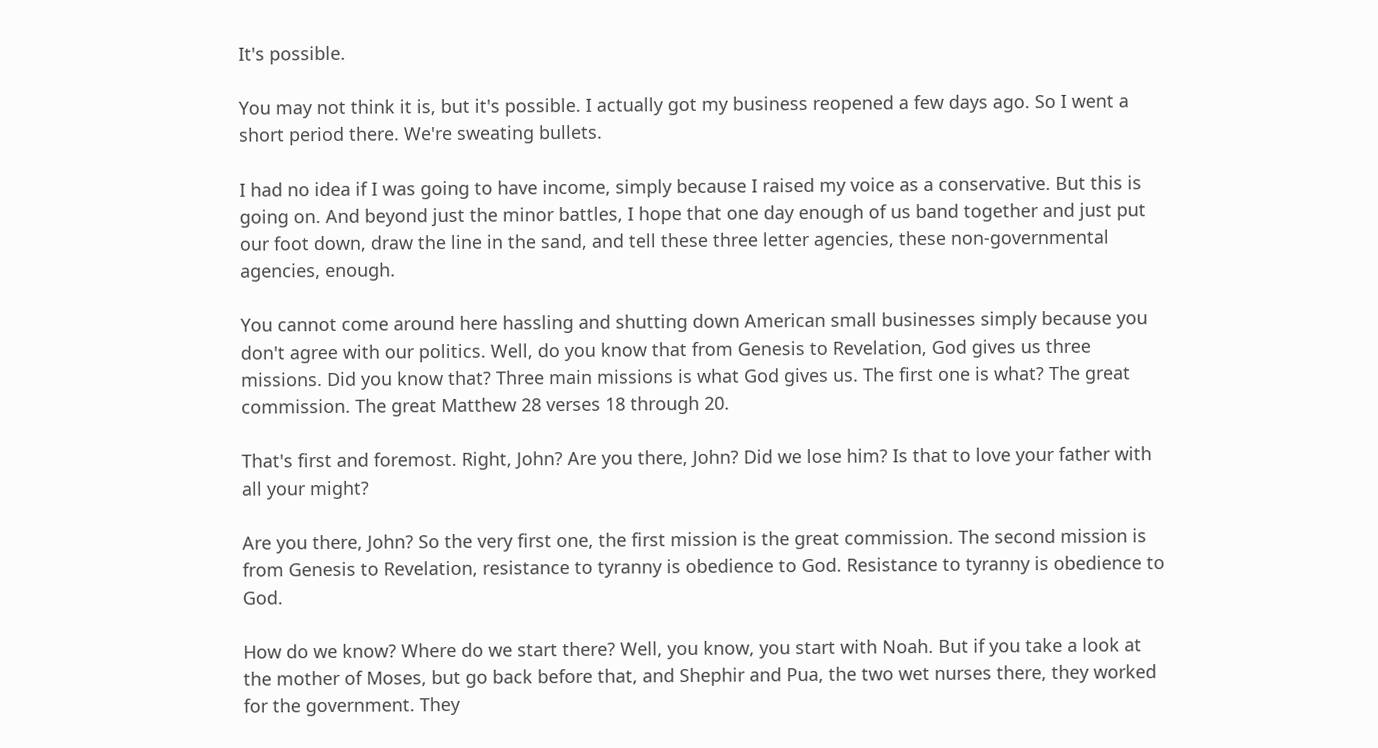It's possible.

You may not think it is, but it's possible. I actually got my business reopened a few days ago. So I went a short period there. We're sweating bullets.

I had no idea if I was going to have income, simply because I raised my voice as a conservative. But this is going on. And beyond just the minor battles, I hope that one day enough of us band together and just put our foot down, draw the line in the sand, and tell these three letter agencies, these non-governmental agencies, enough.

You cannot come around here hassling and shutting down American small businesses simply because you don't agree with our politics. Well, do you know that from Genesis to Revelation, God gives us three missions. Did you know that? Three main missions is what God gives us. The first one is what? The great commission. The great Matthew 28 verses 18 through 20.

That's first and foremost. Right, John? Are you there, John? Did we lose him? Is that to love your father with all your might?

Are you there, John? So the very first one, the first mission is the great commission. The second mission is from Genesis to Revelation, resistance to tyranny is obedience to God. Resistance to tyranny is obedience to God.

How do we know? Where do we start there? Well, you know, you start with Noah. But if you take a look at the mother of Moses, but go back before that, and Shephir and Pua, the two wet nurses there, they worked for the government. They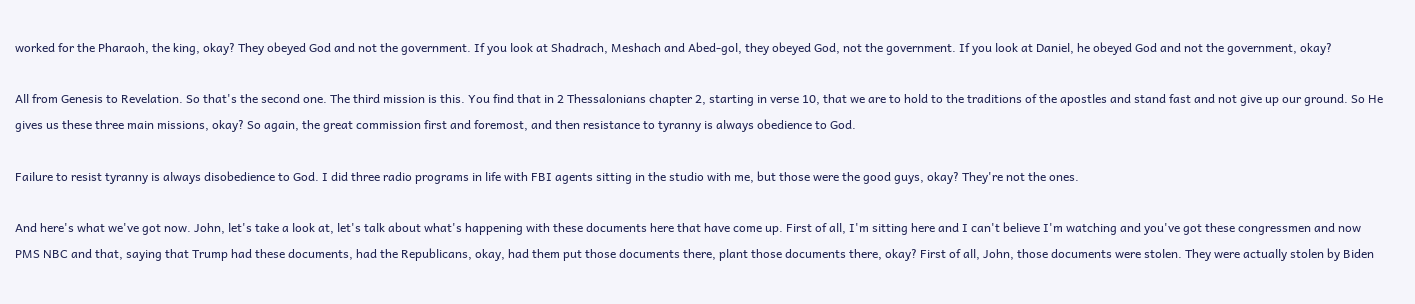worked for the Pharaoh, the king, okay? They obeyed God and not the government. If you look at Shadrach, Meshach and Abed-gol, they obeyed God, not the government. If you look at Daniel, he obeyed God and not the government, okay?

All from Genesis to Revelation. So that's the second one. The third mission is this. You find that in 2 Thessalonians chapter 2, starting in verse 10, that we are to hold to the traditions of the apostles and stand fast and not give up our ground. So He gives us these three main missions, okay? So again, the great commission first and foremost, and then resistance to tyranny is always obedience to God.

Failure to resist tyranny is always disobedience to God. I did three radio programs in life with FBI agents sitting in the studio with me, but those were the good guys, okay? They're not the ones.

And here's what we've got now. John, let's take a look at, let's talk about what's happening with these documents here that have come up. First of all, I'm sitting here and I can't believe I'm watching and you've got these congressmen and now PMS NBC and that, saying that Trump had these documents, had the Republicans, okay, had them put those documents there, plant those documents there, okay? First of all, John, those documents were stolen. They were actually stolen by Biden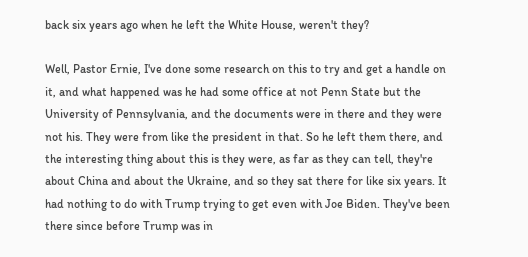back six years ago when he left the White House, weren't they?

Well, Pastor Ernie, I've done some research on this to try and get a handle on it, and what happened was he had some office at not Penn State but the University of Pennsylvania, and the documents were in there and they were not his. They were from like the president in that. So he left them there, and the interesting thing about this is they were, as far as they can tell, they're about China and about the Ukraine, and so they sat there for like six years. It had nothing to do with Trump trying to get even with Joe Biden. They've been there since before Trump was in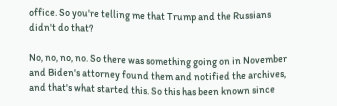office. So you're telling me that Trump and the Russians didn't do that?

No, no, no, no. So there was something going on in November and Biden's attorney found them and notified the archives, and that's what started this. So this has been known since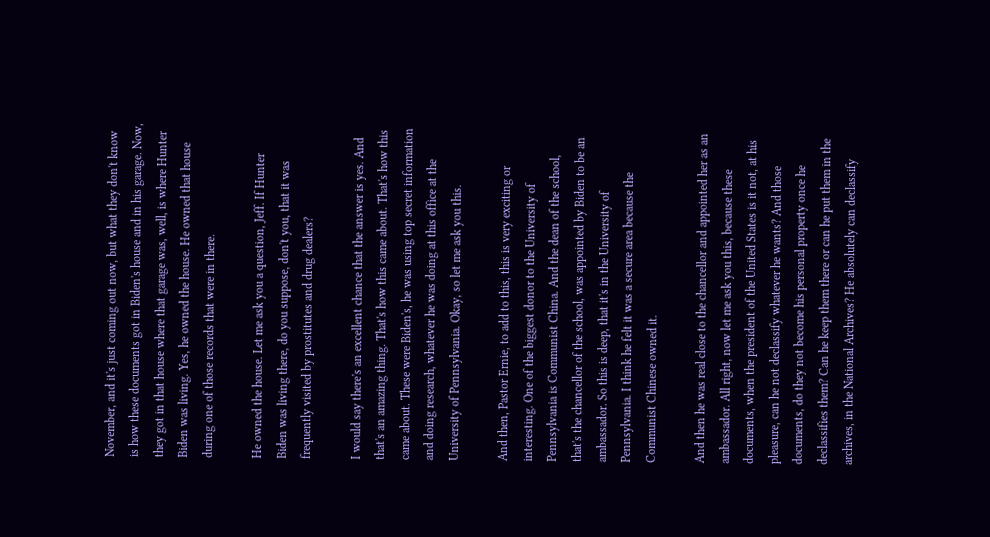November, and it's just coming out now, but what they don't know is how these documents got in Biden's house and in his garage. Now, they got in that house where that garage was, well, is where Hunter Biden was living. Yes, he owned the house. He owned that house during one of those records that were in there.

He owned the house. Let me ask you a question, Jeff. If Hunter Biden was living there, do you suppose, don't you, that it was frequently visited by prostitutes and drug dealers?

I would say there's an excellent chance that the answer is yes. And that's an amazing thing. That's how this came about. That's how this came about. These were Biden's, he was using top secret information and doing research, whatever he was doing at this office at the University of Pennsylvania. Okay, so let me ask you this.

And then, Pastor Ernie, to add to this, this is very exciting or interesting. One of the biggest donor to the University of Pennsylvania is Communist China. And the dean of the school, that's the chancellor of the school, was appointed by Biden to be an ambassador. So this is deep, that it's in the University of Pennsylvania. I think he felt it was a secure area because the Communist Chinese owned it.

And then he was real close to the chancellor and appointed her as an ambassador. All right, now let me ask you this, because these documents, when the president of the United States is it not, at his pleasure, can he not declassify whatever he wants? And those documents, do they not become his personal property once he declassifies them? Can he keep them there or can he put them in the archives, in the National Archives? He absolutely can declassify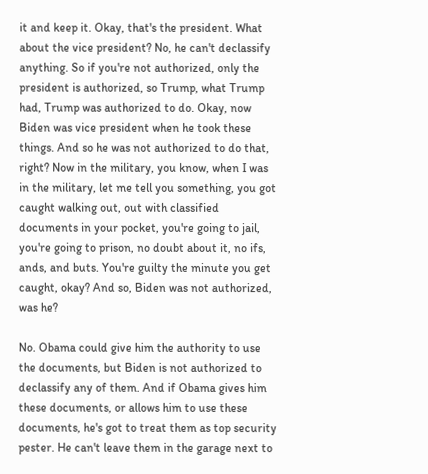it and keep it. Okay, that's the president. What about the vice president? No, he can't declassify anything. So if you're not authorized, only the president is authorized, so Trump, what Trump had, Trump was authorized to do. Okay, now Biden was vice president when he took these things. And so he was not authorized to do that, right? Now in the military, you know, when I was in the military, let me tell you something, you got caught walking out, out with classified documents in your pocket, you're going to jail, you're going to prison, no doubt about it, no ifs, ands, and buts. You're guilty the minute you get caught, okay? And so, Biden was not authorized, was he?

No. Obama could give him the authority to use the documents, but Biden is not authorized to declassify any of them. And if Obama gives him these documents, or allows him to use these documents, he's got to treat them as top security pester. He can't leave them in the garage next to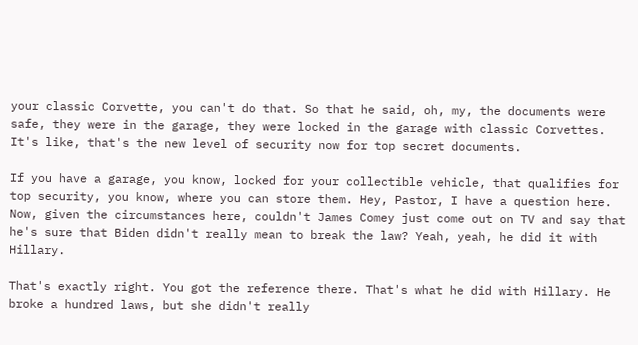your classic Corvette, you can't do that. So that he said, oh, my, the documents were safe, they were in the garage, they were locked in the garage with classic Corvettes. It's like, that's the new level of security now for top secret documents.

If you have a garage, you know, locked for your collectible vehicle, that qualifies for top security, you know, where you can store them. Hey, Pastor, I have a question here. Now, given the circumstances here, couldn't James Comey just come out on TV and say that he's sure that Biden didn't really mean to break the law? Yeah, yeah, he did it with Hillary.

That's exactly right. You got the reference there. That's what he did with Hillary. He broke a hundred laws, but she didn't really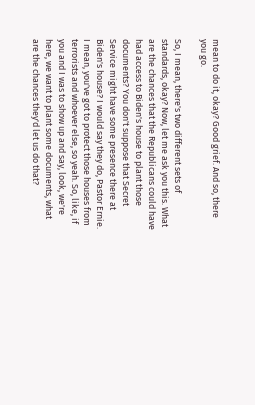mean to do it, okay? Good grief. And so, there you go.

So, I mean, there's two different sets of standards, okay? Now, let me ask you this. What are the chances that the Republicans could have had access to Biden's house to plant those documents? You don't suppose that Secret Service might have some presence there at Biden's house? I would say they do, Pastor Ernie. I mean, you've got to protect those houses from terrorists and whoever else, so yeah. So, like, if you and I was to show up and say, look, we're here, we want to plant some documents, what are the chances they'd let us do that?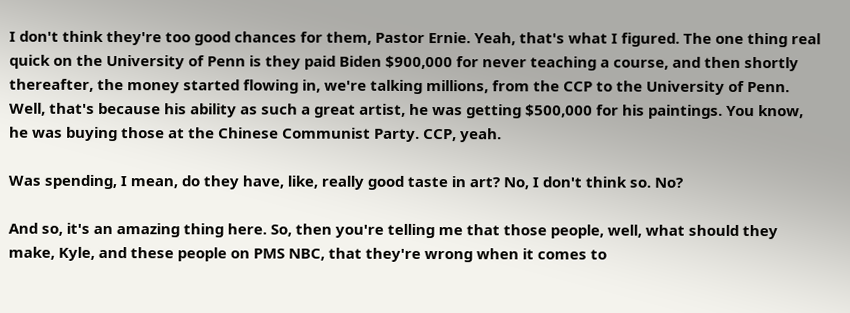I don't think they're too good chances for them, Pastor Ernie. Yeah, that's what I figured. The one thing real quick on the University of Penn is they paid Biden $900,000 for never teaching a course, and then shortly thereafter, the money started flowing in, we're talking millions, from the CCP to the University of Penn. Well, that's because his ability as such a great artist, he was getting $500,000 for his paintings. You know, he was buying those at the Chinese Communist Party. CCP, yeah.

Was spending, I mean, do they have, like, really good taste in art? No, I don't think so. No?

And so, it's an amazing thing here. So, then you're telling me that those people, well, what should they make, Kyle, and these people on PMS NBC, that they're wrong when it comes to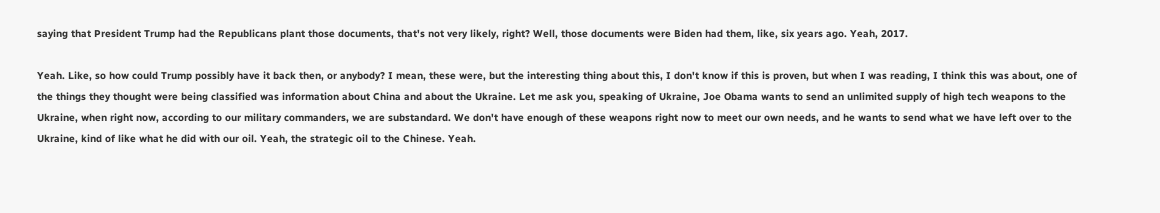saying that President Trump had the Republicans plant those documents, that's not very likely, right? Well, those documents were Biden had them, like, six years ago. Yeah, 2017.

Yeah. Like, so how could Trump possibly have it back then, or anybody? I mean, these were, but the interesting thing about this, I don't know if this is proven, but when I was reading, I think this was about, one of the things they thought were being classified was information about China and about the Ukraine. Let me ask you, speaking of Ukraine, Joe Obama wants to send an unlimited supply of high tech weapons to the Ukraine, when right now, according to our military commanders, we are substandard. We don't have enough of these weapons right now to meet our own needs, and he wants to send what we have left over to the Ukraine, kind of like what he did with our oil. Yeah, the strategic oil to the Chinese. Yeah.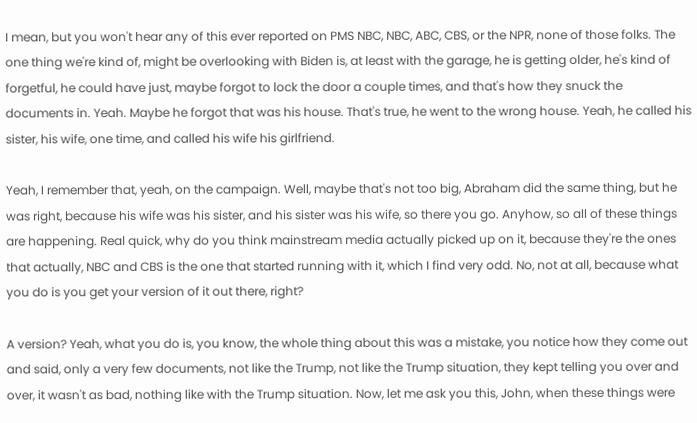I mean, but you won't hear any of this ever reported on PMS NBC, NBC, ABC, CBS, or the NPR, none of those folks. The one thing we're kind of, might be overlooking with Biden is, at least with the garage, he is getting older, he's kind of forgetful, he could have just, maybe forgot to lock the door a couple times, and that's how they snuck the documents in. Yeah. Maybe he forgot that was his house. That's true, he went to the wrong house. Yeah, he called his sister, his wife, one time, and called his wife his girlfriend.

Yeah, I remember that, yeah, on the campaign. Well, maybe that's not too big, Abraham did the same thing, but he was right, because his wife was his sister, and his sister was his wife, so there you go. Anyhow, so all of these things are happening. Real quick, why do you think mainstream media actually picked up on it, because they're the ones that actually, NBC and CBS is the one that started running with it, which I find very odd. No, not at all, because what you do is you get your version of it out there, right?

A version? Yeah, what you do is, you know, the whole thing about this was a mistake, you notice how they come out and said, only a very few documents, not like the Trump, not like the Trump situation, they kept telling you over and over, it wasn't as bad, nothing like with the Trump situation. Now, let me ask you this, John, when these things were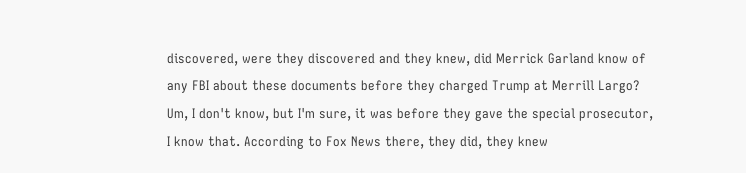discovered, were they discovered and they knew, did Merrick Garland know of any FBI about these documents before they charged Trump at Merrill Largo? Um, I don't know, but I'm sure, it was before they gave the special prosecutor, I know that. According to Fox News there, they did, they knew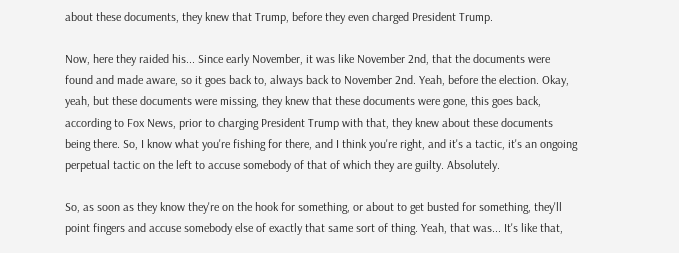about these documents, they knew that Trump, before they even charged President Trump.

Now, here they raided his... Since early November, it was like November 2nd, that the documents were found and made aware, so it goes back to, always back to November 2nd. Yeah, before the election. Okay, yeah, but these documents were missing, they knew that these documents were gone, this goes back, according to Fox News, prior to charging President Trump with that, they knew about these documents being there. So, I know what you're fishing for there, and I think you're right, and it's a tactic, it's an ongoing perpetual tactic on the left to accuse somebody of that of which they are guilty. Absolutely.

So, as soon as they know they're on the hook for something, or about to get busted for something, they'll point fingers and accuse somebody else of exactly that same sort of thing. Yeah, that was... It's like that,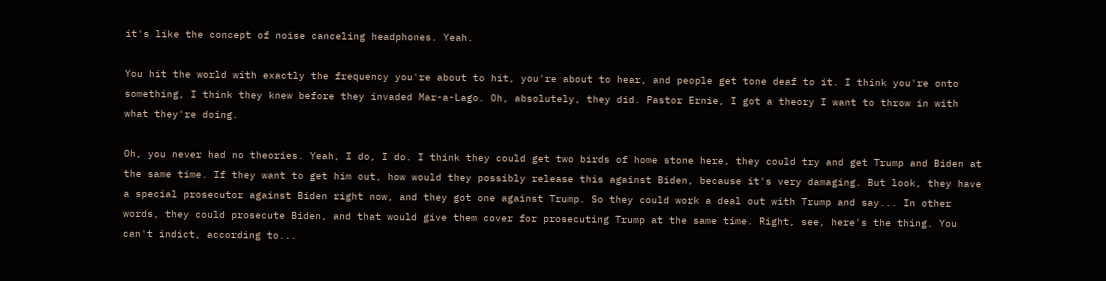it's like the concept of noise canceling headphones. Yeah.

You hit the world with exactly the frequency you're about to hit, you're about to hear, and people get tone deaf to it. I think you're onto something, I think they knew before they invaded Mar-a-Lago. Oh, absolutely, they did. Pastor Ernie, I got a theory I want to throw in with what they're doing.

Oh, you never had no theories. Yeah, I do, I do. I think they could get two birds of home stone here, they could try and get Trump and Biden at the same time. If they want to get him out, how would they possibly release this against Biden, because it's very damaging. But look, they have a special prosecutor against Biden right now, and they got one against Trump. So they could work a deal out with Trump and say... In other words, they could prosecute Biden, and that would give them cover for prosecuting Trump at the same time. Right, see, here's the thing. You can't indict, according to...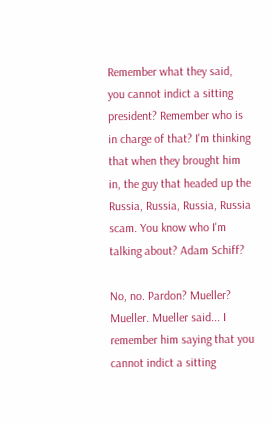Remember what they said, you cannot indict a sitting president? Remember who is in charge of that? I'm thinking that when they brought him in, the guy that headed up the Russia, Russia, Russia, Russia scam. You know who I'm talking about? Adam Schiff?

No, no. Pardon? Mueller? Mueller. Mueller said... I remember him saying that you cannot indict a sitting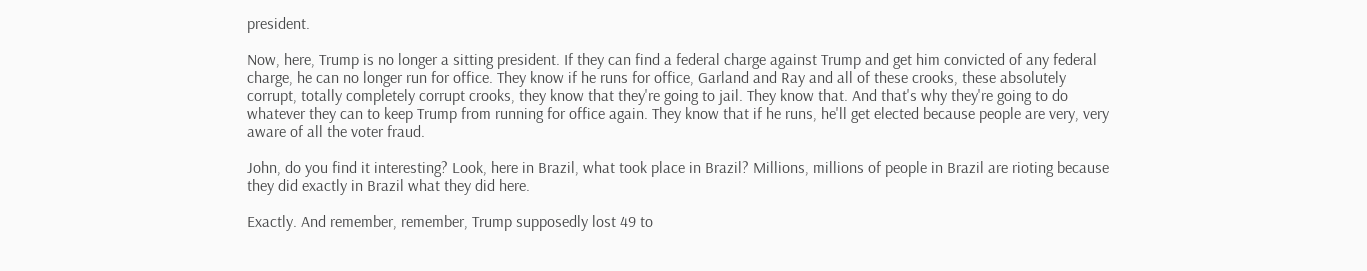president.

Now, here, Trump is no longer a sitting president. If they can find a federal charge against Trump and get him convicted of any federal charge, he can no longer run for office. They know if he runs for office, Garland and Ray and all of these crooks, these absolutely corrupt, totally completely corrupt crooks, they know that they're going to jail. They know that. And that's why they're going to do whatever they can to keep Trump from running for office again. They know that if he runs, he'll get elected because people are very, very aware of all the voter fraud.

John, do you find it interesting? Look, here in Brazil, what took place in Brazil? Millions, millions of people in Brazil are rioting because they did exactly in Brazil what they did here.

Exactly. And remember, remember, Trump supposedly lost 49 to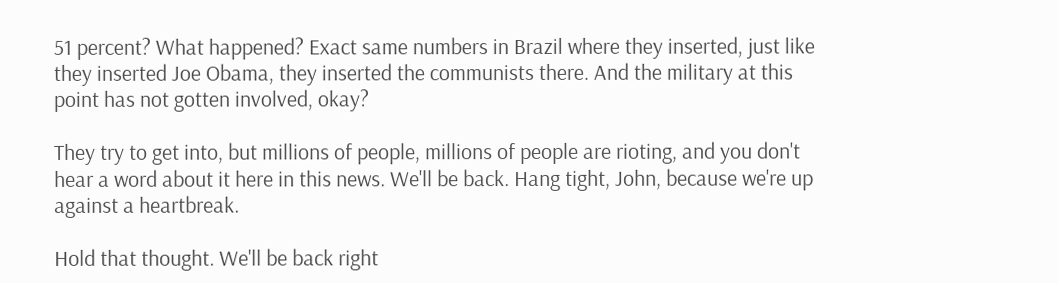51 percent? What happened? Exact same numbers in Brazil where they inserted, just like they inserted Joe Obama, they inserted the communists there. And the military at this point has not gotten involved, okay?

They try to get into, but millions of people, millions of people are rioting, and you don't hear a word about it here in this news. We'll be back. Hang tight, John, because we're up against a heartbreak.

Hold that thought. We'll be back right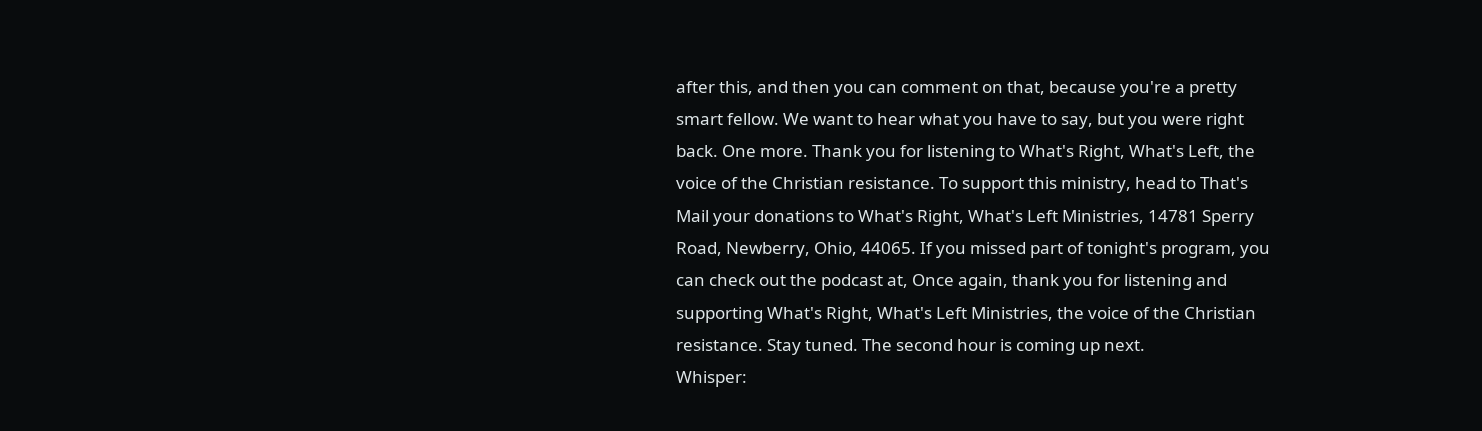after this, and then you can comment on that, because you're a pretty smart fellow. We want to hear what you have to say, but you were right back. One more. Thank you for listening to What's Right, What's Left, the voice of the Christian resistance. To support this ministry, head to That's Mail your donations to What's Right, What's Left Ministries, 14781 Sperry Road, Newberry, Ohio, 44065. If you missed part of tonight's program, you can check out the podcast at, Once again, thank you for listening and supporting What's Right, What's Left Ministries, the voice of the Christian resistance. Stay tuned. The second hour is coming up next.
Whisper: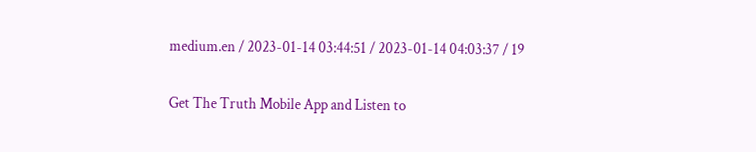medium.en / 2023-01-14 03:44:51 / 2023-01-14 04:03:37 / 19

Get The Truth Mobile App and Listen to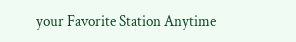your Favorite Station Anytime